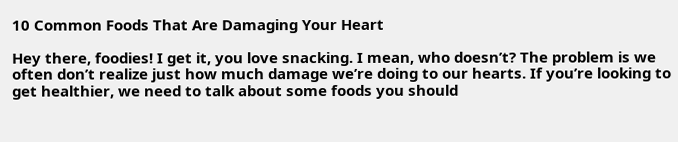10 Common Foods That Are Damaging Your Heart

Hey there, foodies! I get it, you love snacking. I mean, who doesn’t? The problem is we often don’t realize just how much damage we’re doing to our hearts. If you’re looking to get healthier, we need to talk about some foods you should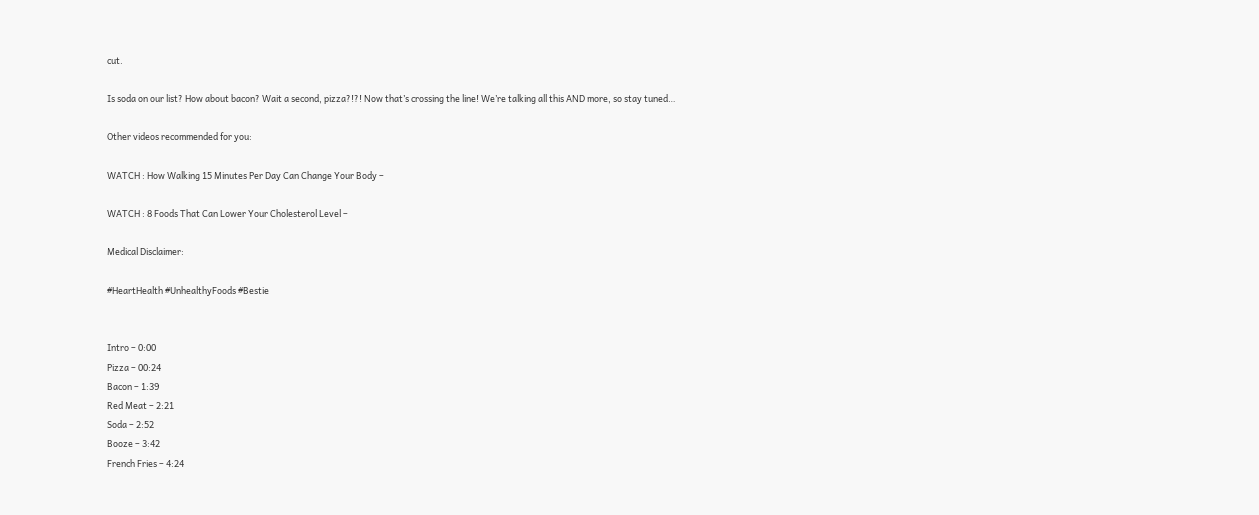cut.

Is soda on our list? How about bacon? Wait a second, pizza?!?! Now that’s crossing the line! We’re talking all this AND more, so stay tuned…

Other videos recommended for you:

WATCH : How Walking 15 Minutes Per Day Can Change Your Body –

WATCH : 8 Foods That Can Lower Your Cholesterol Level –

Medical Disclaimer:

#HeartHealth #UnhealthyFoods #Bestie


Intro – 0:00
Pizza – 00:24
Bacon – 1:39
Red Meat – 2:21
Soda – 2:52
Booze – 3:42
French Fries – 4:24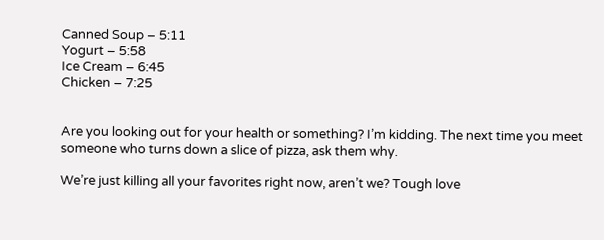Canned Soup – 5:11
Yogurt – 5:58
Ice Cream – 6:45
Chicken – 7:25


Are you looking out for your health or something? I’m kidding. The next time you meet someone who turns down a slice of pizza, ask them why.

We’re just killing all your favorites right now, aren’t we? Tough love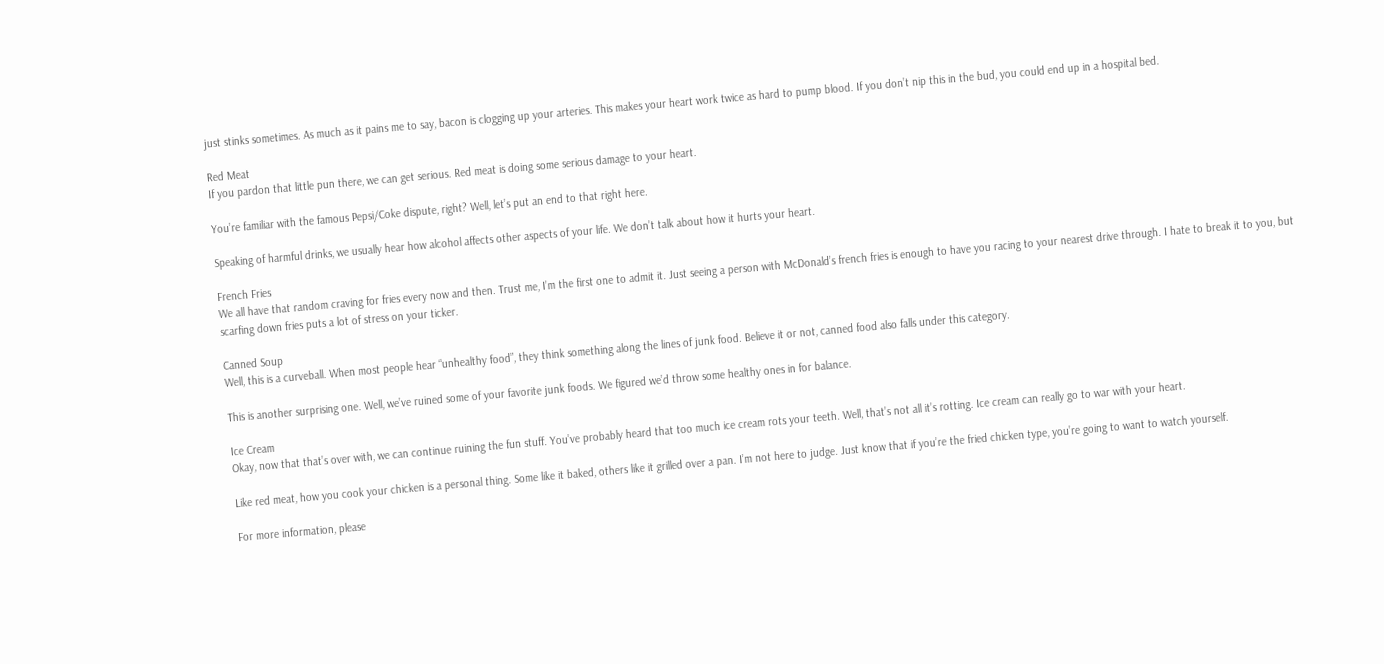just stinks sometimes. As much as it pains me to say, bacon is clogging up your arteries. This makes your heart work twice as hard to pump blood. If you don’t nip this in the bud, you could end up in a hospital bed.

Red Meat
If you pardon that little pun there, we can get serious. Red meat is doing some serious damage to your heart.

You’re familiar with the famous Pepsi/Coke dispute, right? Well, let’s put an end to that right here.

Speaking of harmful drinks, we usually hear how alcohol affects other aspects of your life. We don’t talk about how it hurts your heart.

French Fries
We all have that random craving for fries every now and then. Trust me, I’m the first one to admit it. Just seeing a person with McDonald’s french fries is enough to have you racing to your nearest drive through. I hate to break it to you, but scarfing down fries puts a lot of stress on your ticker.

Canned Soup
Well, this is a curveball. When most people hear “unhealthy food”, they think something along the lines of junk food. Believe it or not, canned food also falls under this category.

This is another surprising one. Well, we’ve ruined some of your favorite junk foods. We figured we’d throw some healthy ones in for balance.

Ice Cream
Okay, now that that’s over with, we can continue ruining the fun stuff. You’ve probably heard that too much ice cream rots your teeth. Well, that’s not all it’s rotting. Ice cream can really go to war with your heart.

Like red meat, how you cook your chicken is a personal thing. Some like it baked, others like it grilled over a pan. I’m not here to judge. Just know that if you’re the fried chicken type, you’re going to want to watch yourself.

For more information, please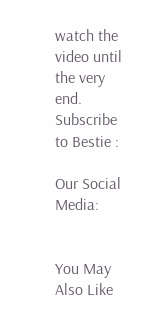watch the video until the very end.
Subscribe to Bestie :

Our Social Media:


You May Also Like